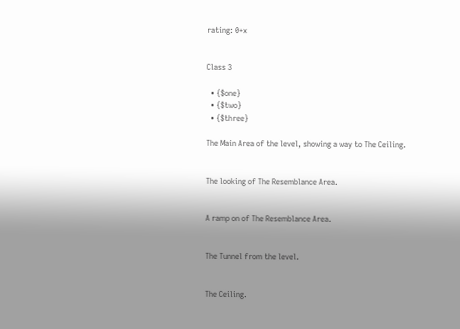rating: 0+x


Class 3

  • {$one}
  • {$two}
  • {$three}

The Main Area of the level, showing a way to The Ceiling.


The looking of The Resemblance Area.


A ramp on of The Resemblance Area.


The Tunnel from the level.


The Ceiling.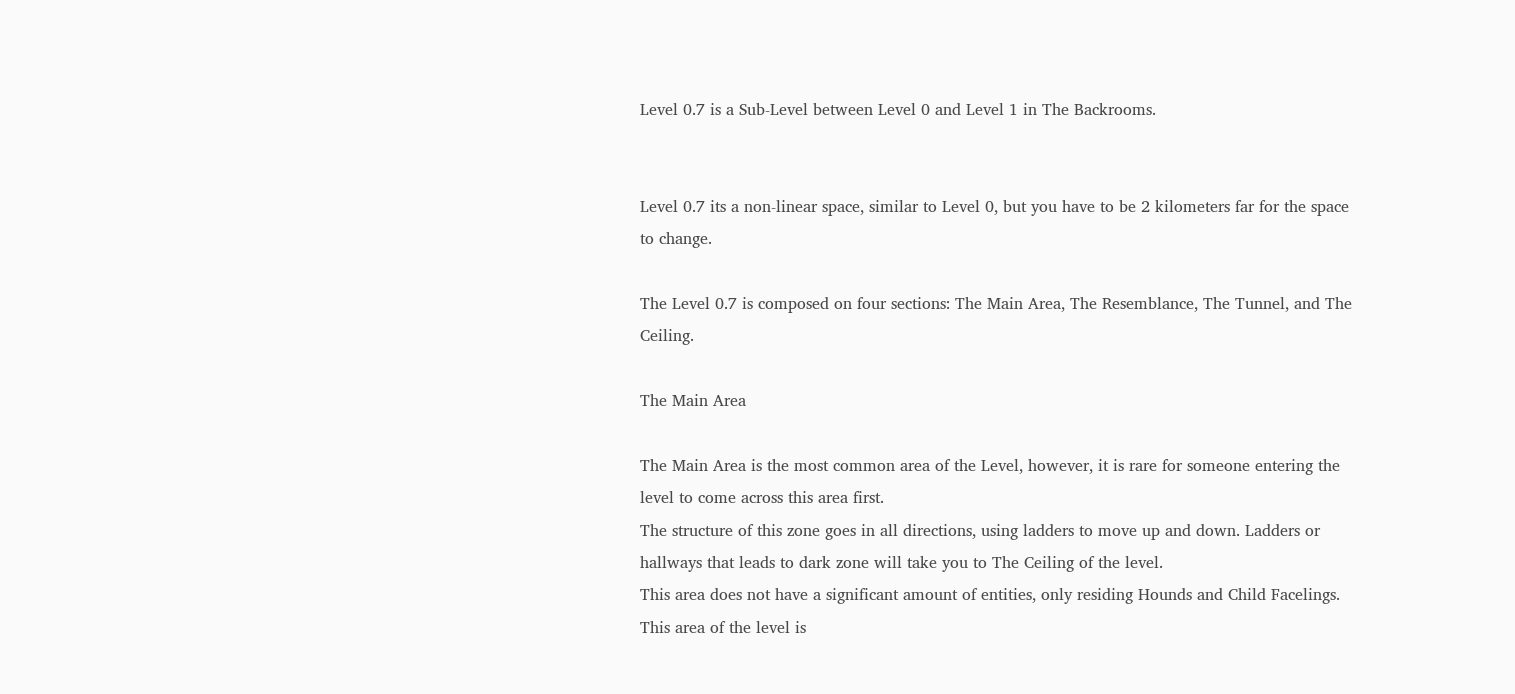Level 0.7 is a Sub-Level between Level 0 and Level 1 in The Backrooms.


Level 0.7 its a non-linear space, similar to Level 0, but you have to be 2 kilometers far for the space to change.

The Level 0.7 is composed on four sections: The Main Area, The Resemblance, The Tunnel, and The Ceiling.

The Main Area

The Main Area is the most common area of the Level, however, it is rare for someone entering the level to come across this area first.
The structure of this zone goes in all directions, using ladders to move up and down. Ladders or hallways that leads to dark zone will take you to The Ceiling of the level.
This area does not have a significant amount of entities, only residing Hounds and Child Facelings.
This area of the level is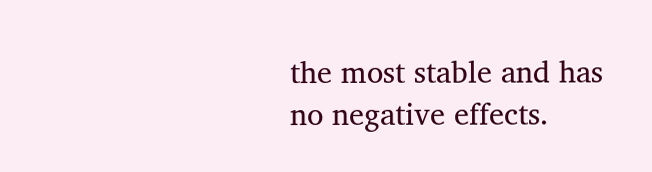the most stable and has no negative effects.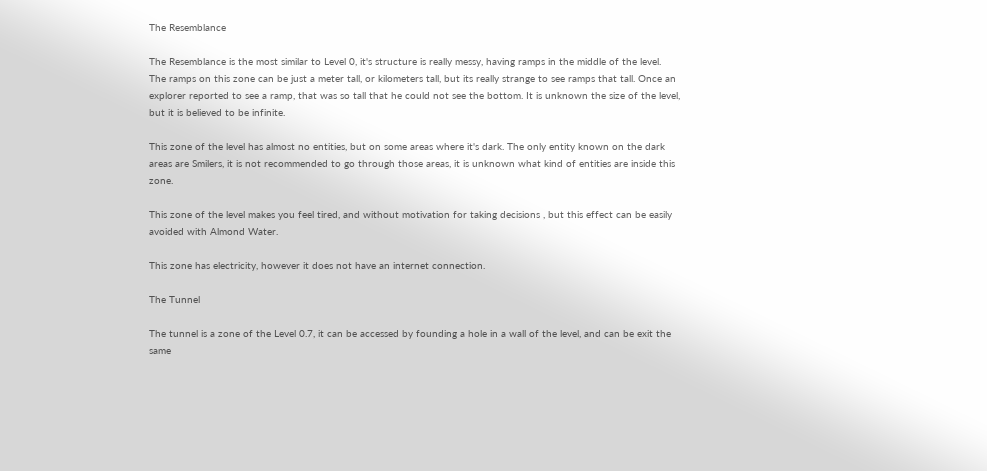The Resemblance

The Resemblance is the most similar to Level 0, it's structure is really messy, having ramps in the middle of the level. The ramps on this zone can be just a meter tall, or kilometers tall, but its really strange to see ramps that tall. Once an explorer reported to see a ramp, that was so tall that he could not see the bottom. It is unknown the size of the level, but it is believed to be infinite.

This zone of the level has almost no entities, but on some areas where it's dark. The only entity known on the dark areas are Smilers, it is not recommended to go through those areas, it is unknown what kind of entities are inside this zone.

This zone of the level makes you feel tired, and without motivation for taking decisions , but this effect can be easily avoided with Almond Water.

This zone has electricity, however it does not have an internet connection.

The Tunnel

The tunnel is a zone of the Level 0.7, it can be accessed by founding a hole in a wall of the level, and can be exit the same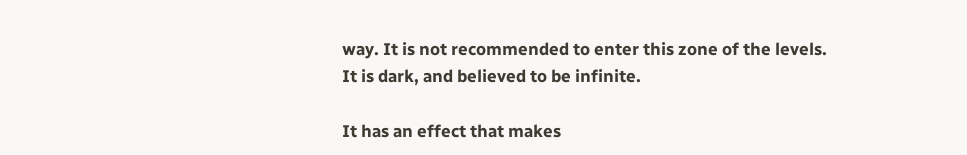way. It is not recommended to enter this zone of the levels.
It is dark, and believed to be infinite.

It has an effect that makes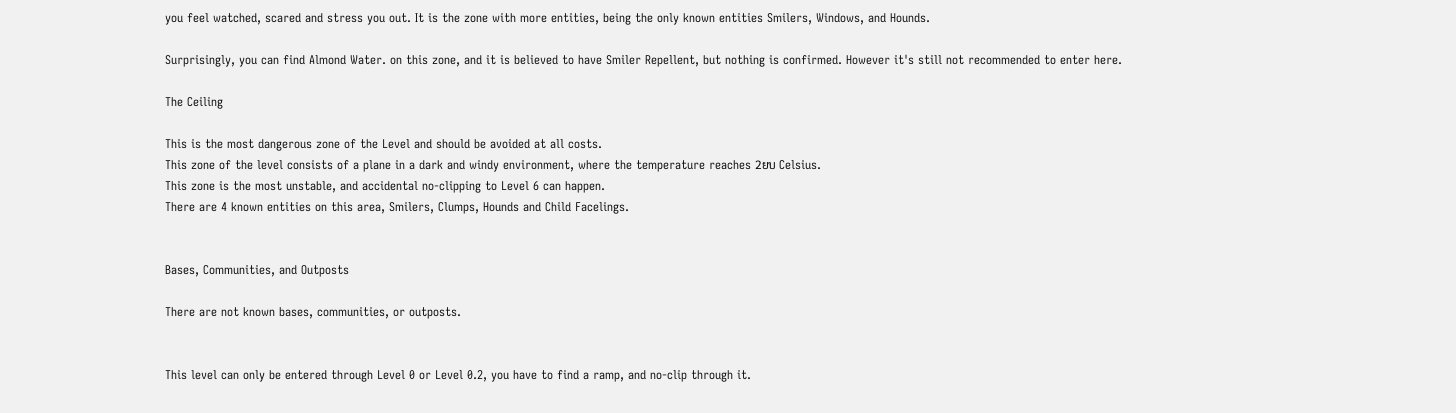you feel watched, scared and stress you out. It is the zone with more entities, being the only known entities Smilers, Windows, and Hounds.

Surprisingly, you can find Almond Water. on this zone, and it is believed to have Smiler Repellent, but nothing is confirmed. However it's still not recommended to enter here.

The Ceiling

This is the most dangerous zone of the Level and should be avoided at all costs.
This zone of the level consists of a plane in a dark and windy environment, where the temperature reaches 2ยบ Celsius.
This zone is the most unstable, and accidental no-clipping to Level 6 can happen.
There are 4 known entities on this area, Smilers, Clumps, Hounds and Child Facelings.


Bases, Communities, and Outposts

There are not known bases, communities, or outposts.


This level can only be entered through Level 0 or Level 0.2, you have to find a ramp, and no-clip through it.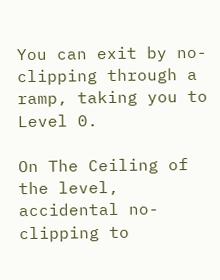You can exit by no-clipping through a ramp, taking you to Level 0.

On The Ceiling of the level, accidental no-clipping to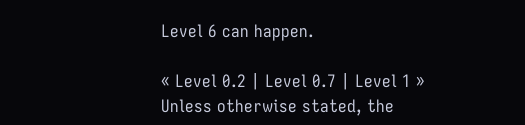Level 6 can happen.

« Level 0.2 | Level 0.7 | Level 1 »
Unless otherwise stated, the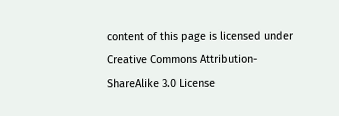content of this page is licensed under Creative Commons Attribution-ShareAlike 3.0 License